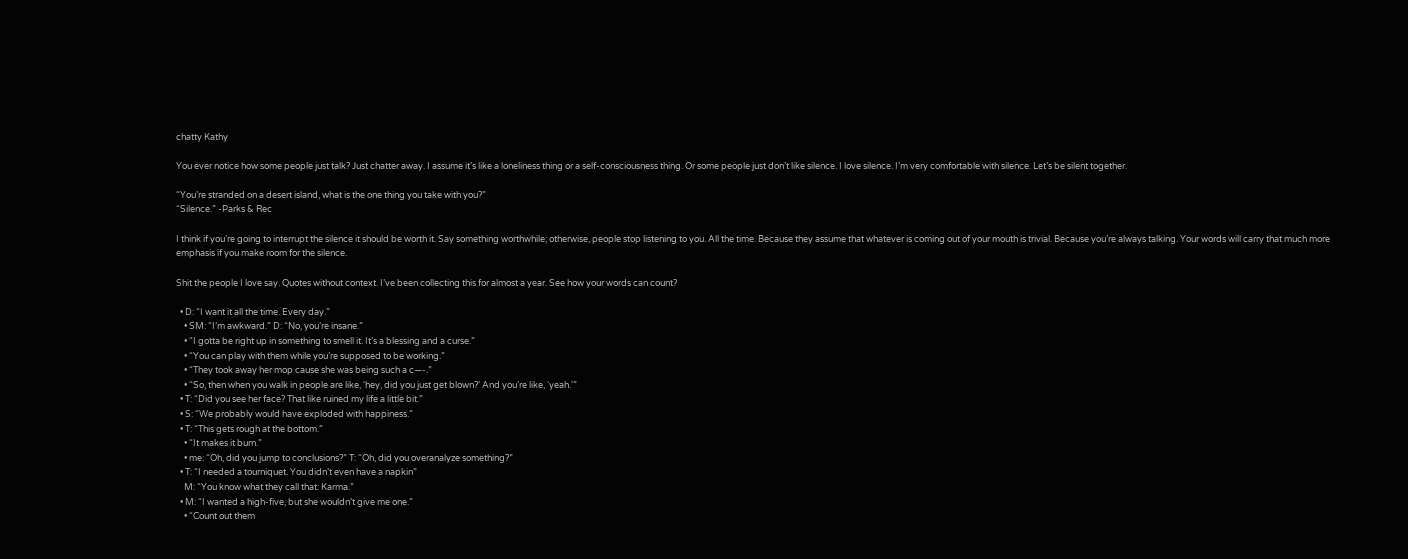chatty Kathy

You ever notice how some people just talk? Just chatter away. I assume it’s like a loneliness thing or a self-consciousness thing. Or some people just don’t like silence. I love silence. I’m very comfortable with silence. Let’s be silent together.

“You’re stranded on a desert island, what is the one thing you take with you?”
“Silence.” -Parks & Rec

I think if you’re going to interrupt the silence it should be worth it. Say something worthwhile; otherwise, people stop listening to you. All the time. Because they assume that whatever is coming out of your mouth is trivial. Because you’re always talking. Your words will carry that much more emphasis if you make room for the silence.

Shit the people I love say. Quotes without context. I’ve been collecting this for almost a year. See how your words can count?

  • D: “I want it all the time. Every day.”
    • SM: “I’m awkward.” D: “No, you’re insane.”
    • “I gotta be right up in something to smell it. It’s a blessing and a curse.”
    • “You can play with them while you’re supposed to be working.”
    • “They took away her mop cause she was being such a c—-.”
    • “So, then when you walk in people are like, ‘hey, did you just get blown?’ And you’re like, ‘yeah.'”
  • T: “Did you see her face? That like ruined my life a little bit.”
  • S: “We probably would have exploded with happiness.”
  • T: “This gets rough at the bottom.”
    • “It makes it burn.”
    • me: “Oh, did you jump to conclusions?” T: “Oh, did you overanalyze something?”
  • T: “I needed a tourniquet. You didn’t even have a napkin”
    M: “You know what they call that: Karma.”
  • M: “I wanted a high-five, but she wouldn’t give me one.”
    • “Count out them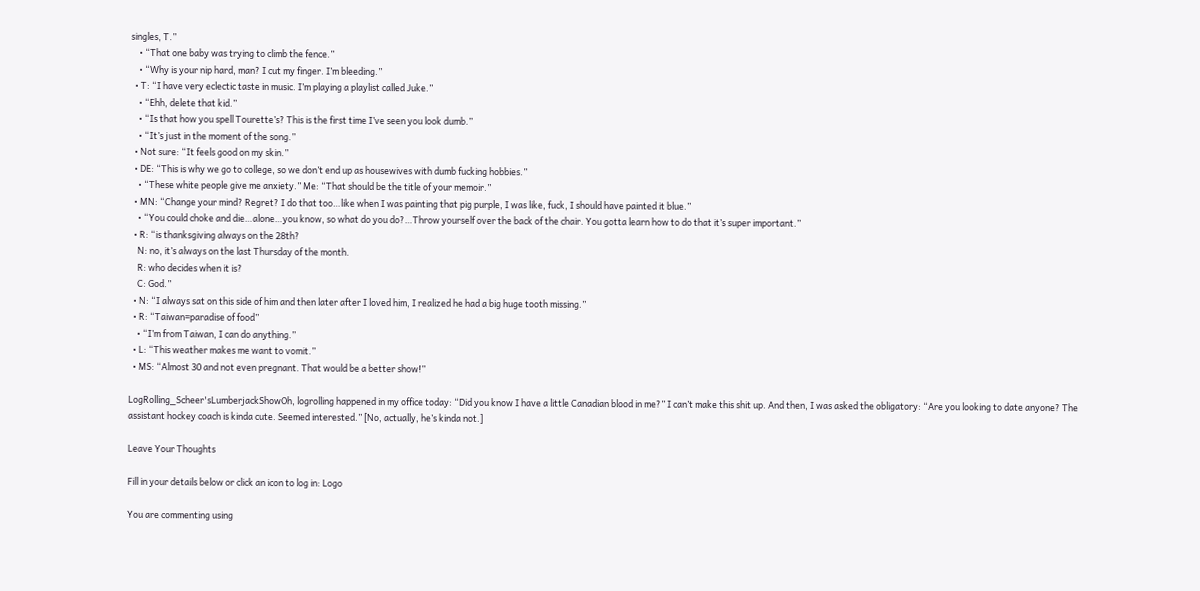singles, T.”
    • “That one baby was trying to climb the fence.”
    • “Why is your nip hard, man? I cut my finger. I’m bleeding.”
  • T: “I have very eclectic taste in music. I’m playing a playlist called Juke.”
    • “Ehh, delete that kid.”
    • “Is that how you spell Tourette’s? This is the first time I’ve seen you look dumb.”
    • “It’s just in the moment of the song.”
  • Not sure: “It feels good on my skin.”
  • DE: “This is why we go to college, so we don’t end up as housewives with dumb fucking hobbies.”
    • “These white people give me anxiety.” Me: “That should be the title of your memoir.”
  • MN: “Change your mind? Regret? I do that too…like when I was painting that pig purple, I was like, fuck, I should have painted it blue.”
    • “You could choke and die…alone…you know, so what do you do?…Throw yourself over the back of the chair. You gotta learn how to do that it’s super important.”
  • R: “is thanksgiving always on the 28th?
    N: no, it’s always on the last Thursday of the month.
    R: who decides when it is?
    C: God.”
  • N: “I always sat on this side of him and then later after I loved him, I realized he had a big huge tooth missing.”
  • R: “Taiwan=paradise of food”
    • “I’m from Taiwan, I can do anything.”
  • L: “This weather makes me want to vomit.”
  • MS: “Almost 30 and not even pregnant. That would be a better show!”

LogRolling_Scheer'sLumberjackShowOh, logrolling happened in my office today: “Did you know I have a little Canadian blood in me?” I can’t make this shit up. And then, I was asked the obligatory: “Are you looking to date anyone? The assistant hockey coach is kinda cute. Seemed interested.” [No, actually, he’s kinda not.]

Leave Your Thoughts

Fill in your details below or click an icon to log in: Logo

You are commenting using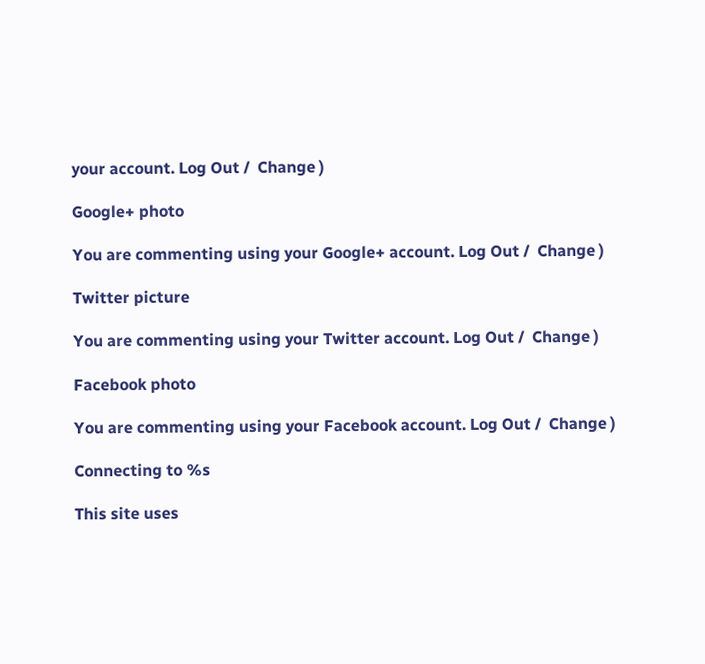your account. Log Out /  Change )

Google+ photo

You are commenting using your Google+ account. Log Out /  Change )

Twitter picture

You are commenting using your Twitter account. Log Out /  Change )

Facebook photo

You are commenting using your Facebook account. Log Out /  Change )

Connecting to %s

This site uses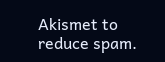Akismet to reduce spam.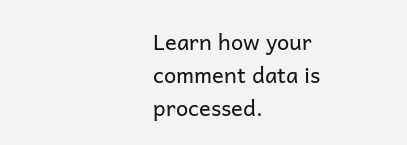Learn how your comment data is processed.